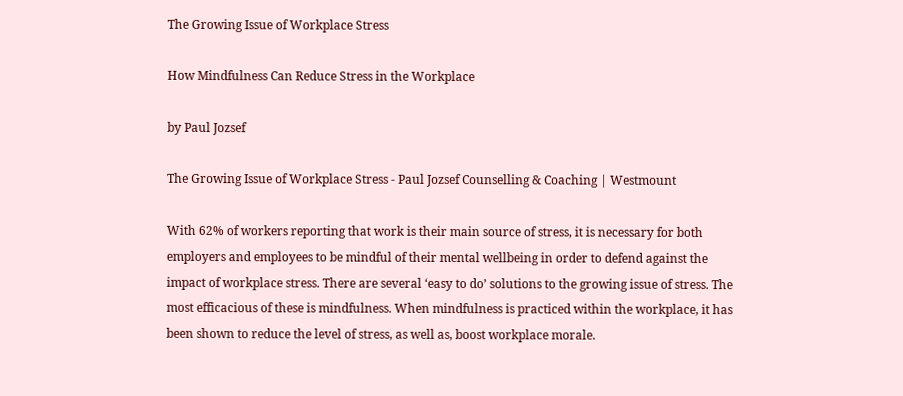The Growing Issue of Workplace Stress

How Mindfulness Can Reduce Stress in the Workplace

by Paul Jozsef

The Growing Issue of Workplace Stress - Paul Jozsef Counselling & Coaching | Westmount

With 62% of workers reporting that work is their main source of stress, it is necessary for both employers and employees to be mindful of their mental wellbeing in order to defend against the impact of workplace stress. There are several ‘easy to do’ solutions to the growing issue of stress. The most efficacious of these is mindfulness. When mindfulness is practiced within the workplace, it has been shown to reduce the level of stress, as well as, boost workplace morale.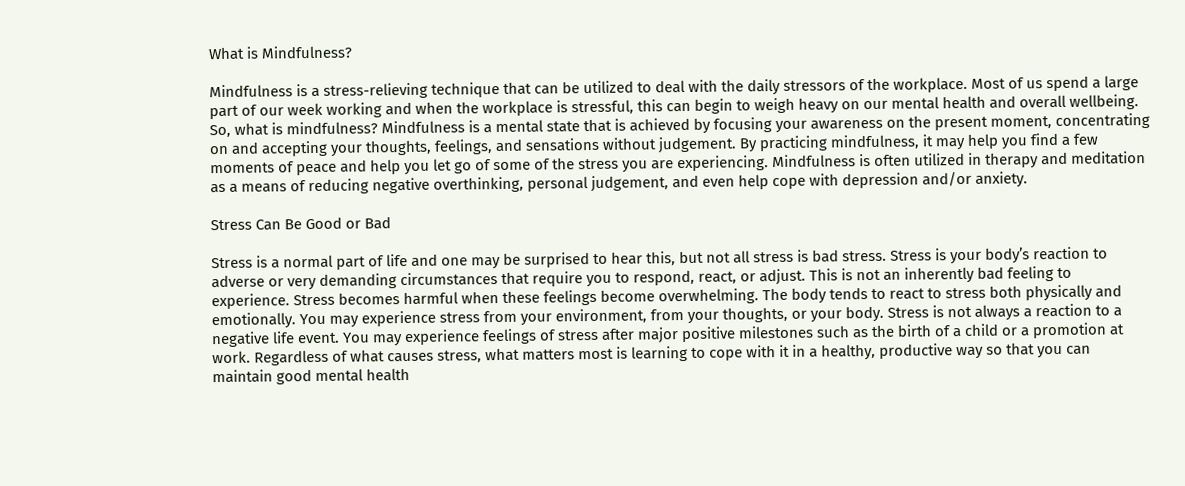What is Mindfulness?

Mindfulness is a stress-relieving technique that can be utilized to deal with the daily stressors of the workplace. Most of us spend a large part of our week working and when the workplace is stressful, this can begin to weigh heavy on our mental health and overall wellbeing. So, what is mindfulness? Mindfulness is a mental state that is achieved by focusing your awareness on the present moment, concentrating on and accepting your thoughts, feelings, and sensations without judgement. By practicing mindfulness, it may help you find a few moments of peace and help you let go of some of the stress you are experiencing. Mindfulness is often utilized in therapy and meditation as a means of reducing negative overthinking, personal judgement, and even help cope with depression and/or anxiety.

Stress Can Be Good or Bad

Stress is a normal part of life and one may be surprised to hear this, but not all stress is bad stress. Stress is your body’s reaction to adverse or very demanding circumstances that require you to respond, react, or adjust. This is not an inherently bad feeling to experience. Stress becomes harmful when these feelings become overwhelming. The body tends to react to stress both physically and emotionally. You may experience stress from your environment, from your thoughts, or your body. Stress is not always a reaction to a negative life event. You may experience feelings of stress after major positive milestones such as the birth of a child or a promotion at work. Regardless of what causes stress, what matters most is learning to cope with it in a healthy, productive way so that you can maintain good mental health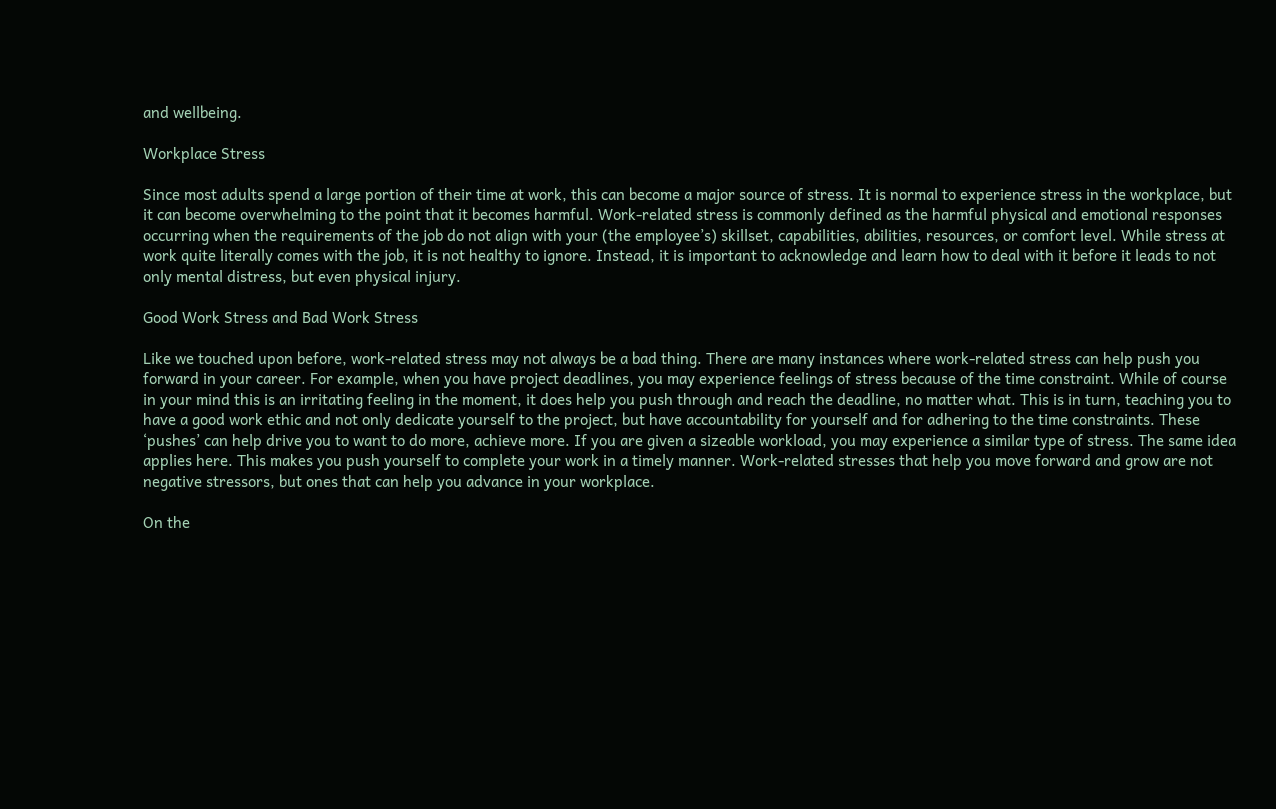and wellbeing.

Workplace Stress

Since most adults spend a large portion of their time at work, this can become a major source of stress. It is normal to experience stress in the workplace, but it can become overwhelming to the point that it becomes harmful. Work-related stress is commonly defined as the harmful physical and emotional responses occurring when the requirements of the job do not align with your (the employee’s) skillset, capabilities, abilities, resources, or comfort level. While stress at work quite literally comes with the job, it is not healthy to ignore. Instead, it is important to acknowledge and learn how to deal with it before it leads to not only mental distress, but even physical injury.

Good Work Stress and Bad Work Stress

Like we touched upon before, work-related stress may not always be a bad thing. There are many instances where work-related stress can help push you forward in your career. For example, when you have project deadlines, you may experience feelings of stress because of the time constraint. While of course in your mind this is an irritating feeling in the moment, it does help you push through and reach the deadline, no matter what. This is in turn, teaching you to have a good work ethic and not only dedicate yourself to the project, but have accountability for yourself and for adhering to the time constraints. These ‘pushes’ can help drive you to want to do more, achieve more. If you are given a sizeable workload, you may experience a similar type of stress. The same idea applies here. This makes you push yourself to complete your work in a timely manner. Work-related stresses that help you move forward and grow are not negative stressors, but ones that can help you advance in your workplace.

On the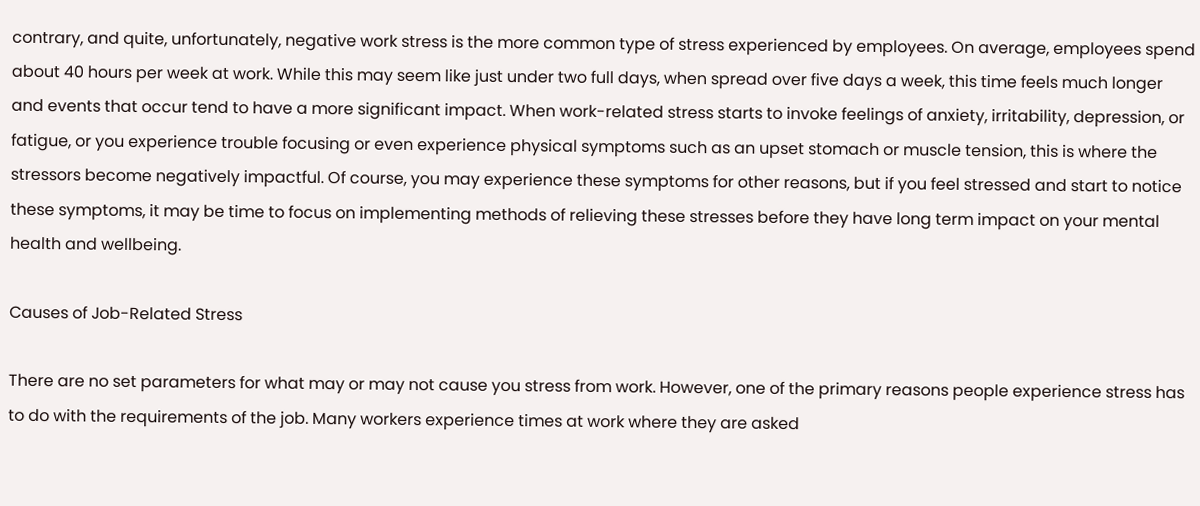contrary, and quite, unfortunately, negative work stress is the more common type of stress experienced by employees. On average, employees spend about 40 hours per week at work. While this may seem like just under two full days, when spread over five days a week, this time feels much longer and events that occur tend to have a more significant impact. When work-related stress starts to invoke feelings of anxiety, irritability, depression, or fatigue, or you experience trouble focusing or even experience physical symptoms such as an upset stomach or muscle tension, this is where the stressors become negatively impactful. Of course, you may experience these symptoms for other reasons, but if you feel stressed and start to notice these symptoms, it may be time to focus on implementing methods of relieving these stresses before they have long term impact on your mental health and wellbeing.

Causes of Job-Related Stress

There are no set parameters for what may or may not cause you stress from work. However, one of the primary reasons people experience stress has to do with the requirements of the job. Many workers experience times at work where they are asked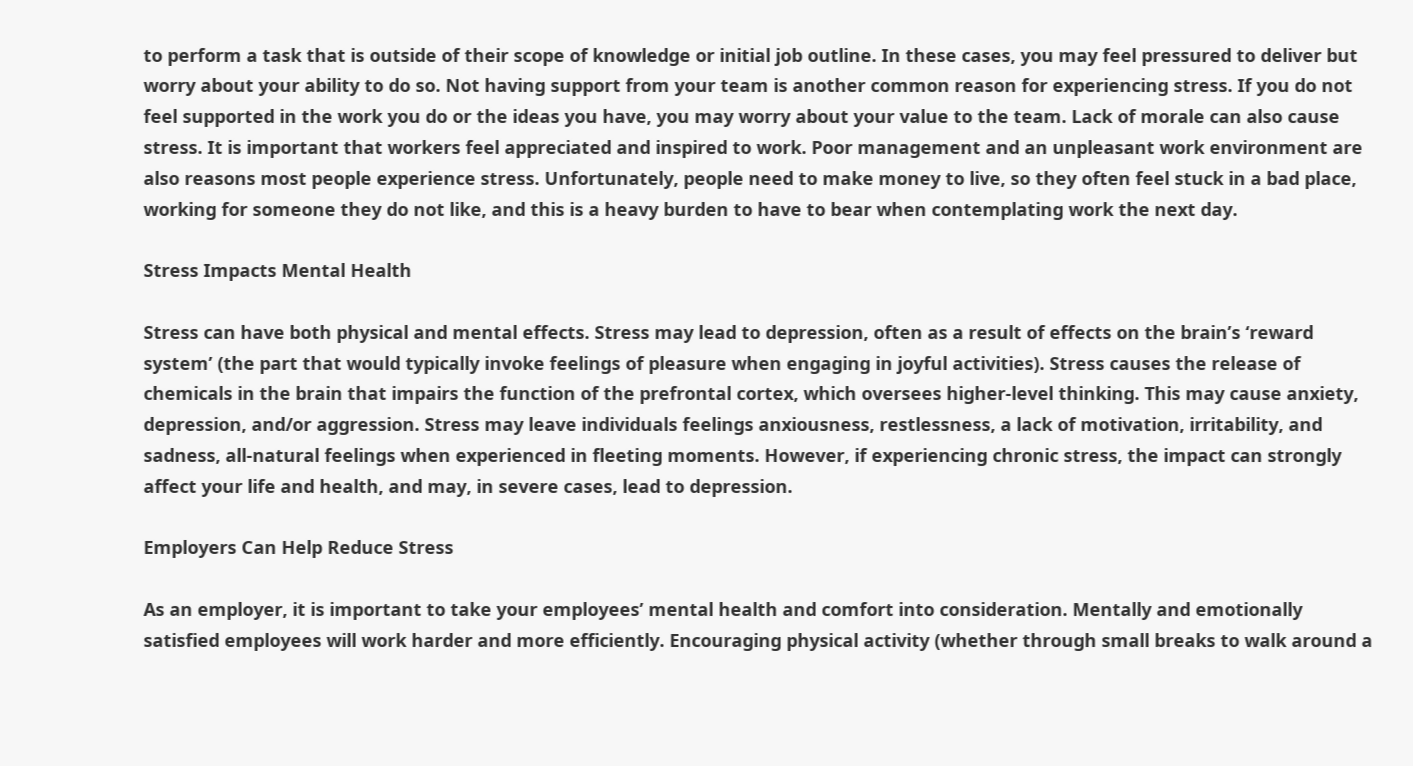to perform a task that is outside of their scope of knowledge or initial job outline. In these cases, you may feel pressured to deliver but worry about your ability to do so. Not having support from your team is another common reason for experiencing stress. If you do not feel supported in the work you do or the ideas you have, you may worry about your value to the team. Lack of morale can also cause stress. It is important that workers feel appreciated and inspired to work. Poor management and an unpleasant work environment are also reasons most people experience stress. Unfortunately, people need to make money to live, so they often feel stuck in a bad place, working for someone they do not like, and this is a heavy burden to have to bear when contemplating work the next day.

Stress Impacts Mental Health

Stress can have both physical and mental effects. Stress may lead to depression, often as a result of effects on the brain’s ‘reward system’ (the part that would typically invoke feelings of pleasure when engaging in joyful activities). Stress causes the release of chemicals in the brain that impairs the function of the prefrontal cortex, which oversees higher-level thinking. This may cause anxiety, depression, and/or aggression. Stress may leave individuals feelings anxiousness, restlessness, a lack of motivation, irritability, and sadness, all-natural feelings when experienced in fleeting moments. However, if experiencing chronic stress, the impact can strongly affect your life and health, and may, in severe cases, lead to depression.

Employers Can Help Reduce Stress

As an employer, it is important to take your employees’ mental health and comfort into consideration. Mentally and emotionally satisfied employees will work harder and more efficiently. Encouraging physical activity (whether through small breaks to walk around a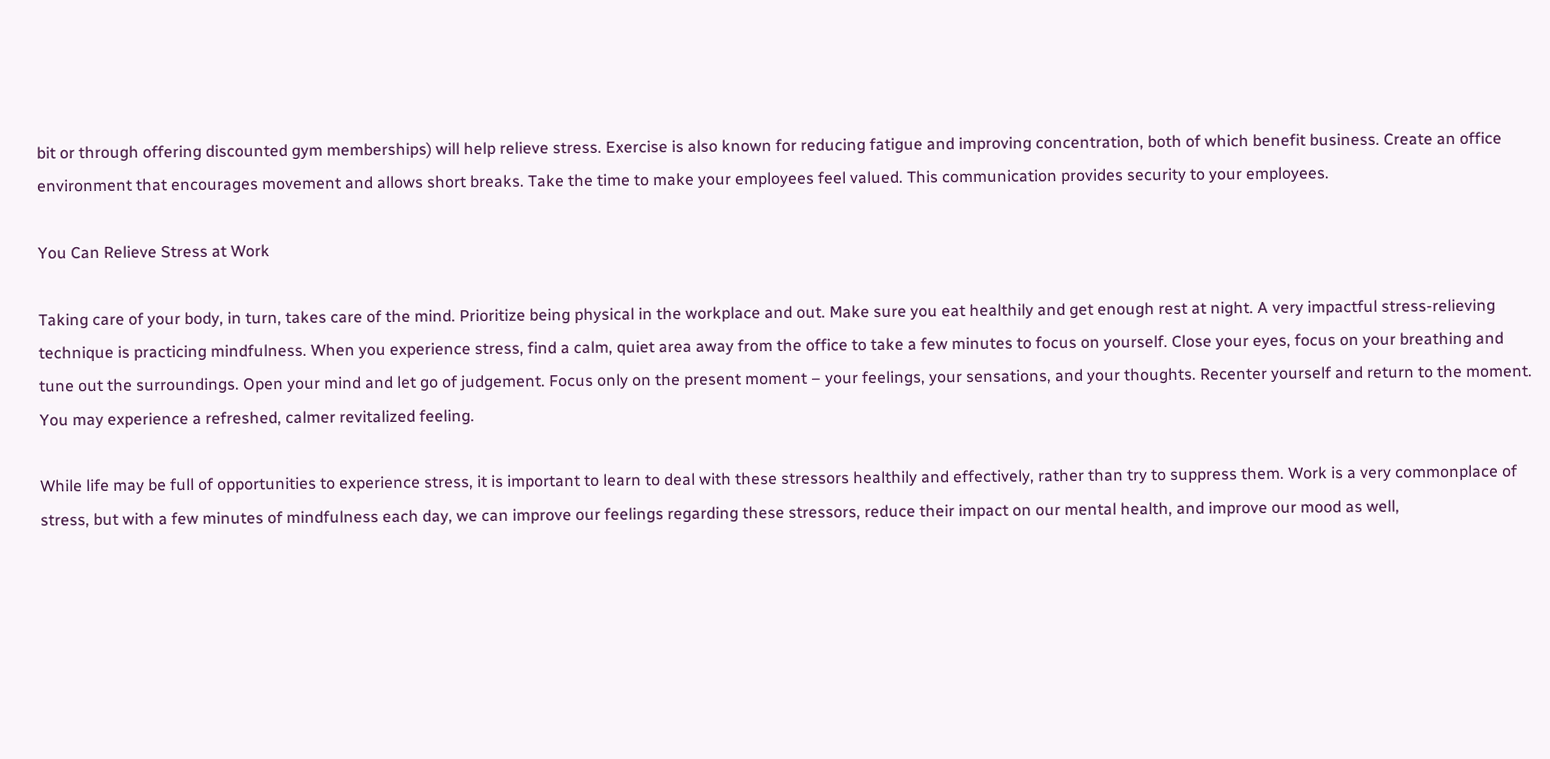bit or through offering discounted gym memberships) will help relieve stress. Exercise is also known for reducing fatigue and improving concentration, both of which benefit business. Create an office environment that encourages movement and allows short breaks. Take the time to make your employees feel valued. This communication provides security to your employees.

You Can Relieve Stress at Work

Taking care of your body, in turn, takes care of the mind. Prioritize being physical in the workplace and out. Make sure you eat healthily and get enough rest at night. A very impactful stress-relieving technique is practicing mindfulness. When you experience stress, find a calm, quiet area away from the office to take a few minutes to focus on yourself. Close your eyes, focus on your breathing and tune out the surroundings. Open your mind and let go of judgement. Focus only on the present moment – your feelings, your sensations, and your thoughts. Recenter yourself and return to the moment. You may experience a refreshed, calmer revitalized feeling.

While life may be full of opportunities to experience stress, it is important to learn to deal with these stressors healthily and effectively, rather than try to suppress them. Work is a very commonplace of stress, but with a few minutes of mindfulness each day, we can improve our feelings regarding these stressors, reduce their impact on our mental health, and improve our mood as well,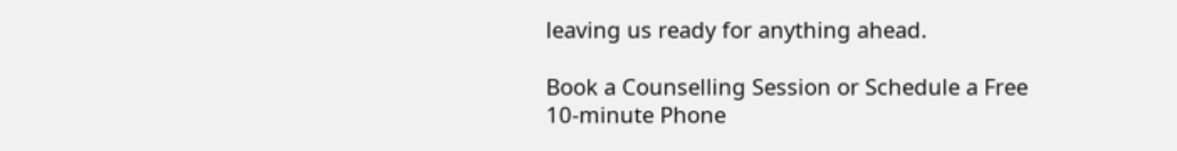leaving us ready for anything ahead.

Book a Counselling Session or Schedule a Free 10-minute Phone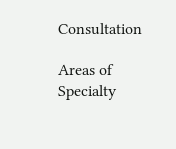Consultation

Areas of Specialty